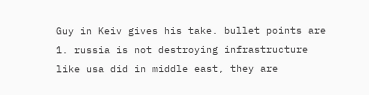Guy in Keiv gives his take. bullet points are 1. russia is not destroying infrastructure like usa did in middle east, they are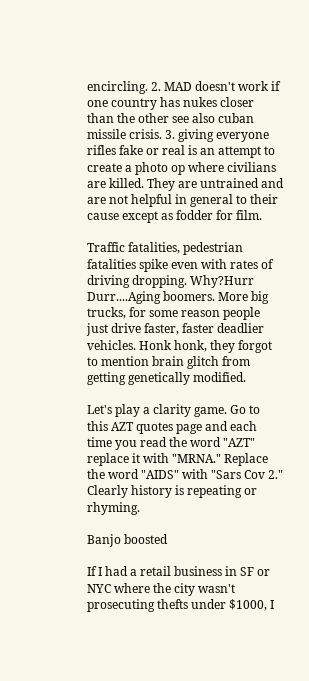encircling. 2. MAD doesn't work if one country has nukes closer than the other see also cuban missile crisis. 3. giving everyone rifles fake or real is an attempt to create a photo op where civilians are killed. They are untrained and are not helpful in general to their cause except as fodder for film.

Traffic fatalities, pedestrian fatalities spike even with rates of driving dropping. Why?Hurr Durr....Aging boomers. More big trucks, for some reason people just drive faster, faster deadlier vehicles. Honk honk, they forgot to mention brain glitch from getting genetically modified.

Let's play a clarity game. Go to this AZT quotes page and each time you read the word "AZT" replace it with "MRNA." Replace the word "AIDS" with "Sars Cov 2." Clearly history is repeating or rhyming.

Banjo boosted

If I had a retail business in SF or NYC where the city wasn't prosecuting thefts under $1000, I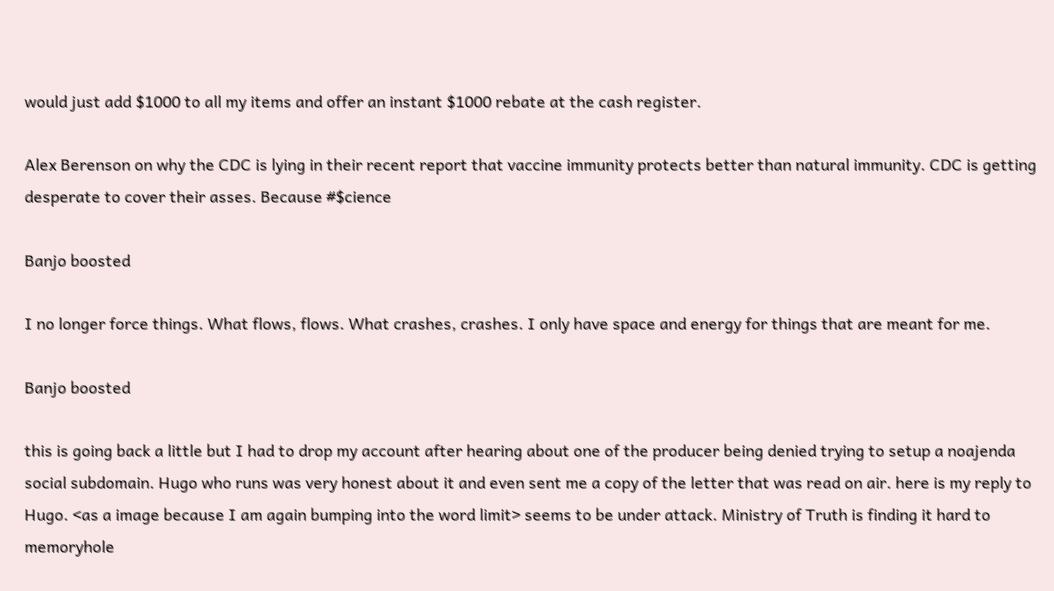would just add $1000 to all my items and offer an instant $1000 rebate at the cash register.

Alex Berenson on why the CDC is lying in their recent report that vaccine immunity protects better than natural immunity. CDC is getting desperate to cover their asses. Because #$cience

Banjo boosted

I no longer force things. What flows, flows. What crashes, crashes. I only have space and energy for things that are meant for me.

Banjo boosted

this is going back a little but I had to drop my account after hearing about one of the producer being denied trying to setup a noajenda social subdomain. Hugo who runs was very honest about it and even sent me a copy of the letter that was read on air. here is my reply to Hugo. <as a image because I am again bumping into the word limit> seems to be under attack. Ministry of Truth is finding it hard to memoryhole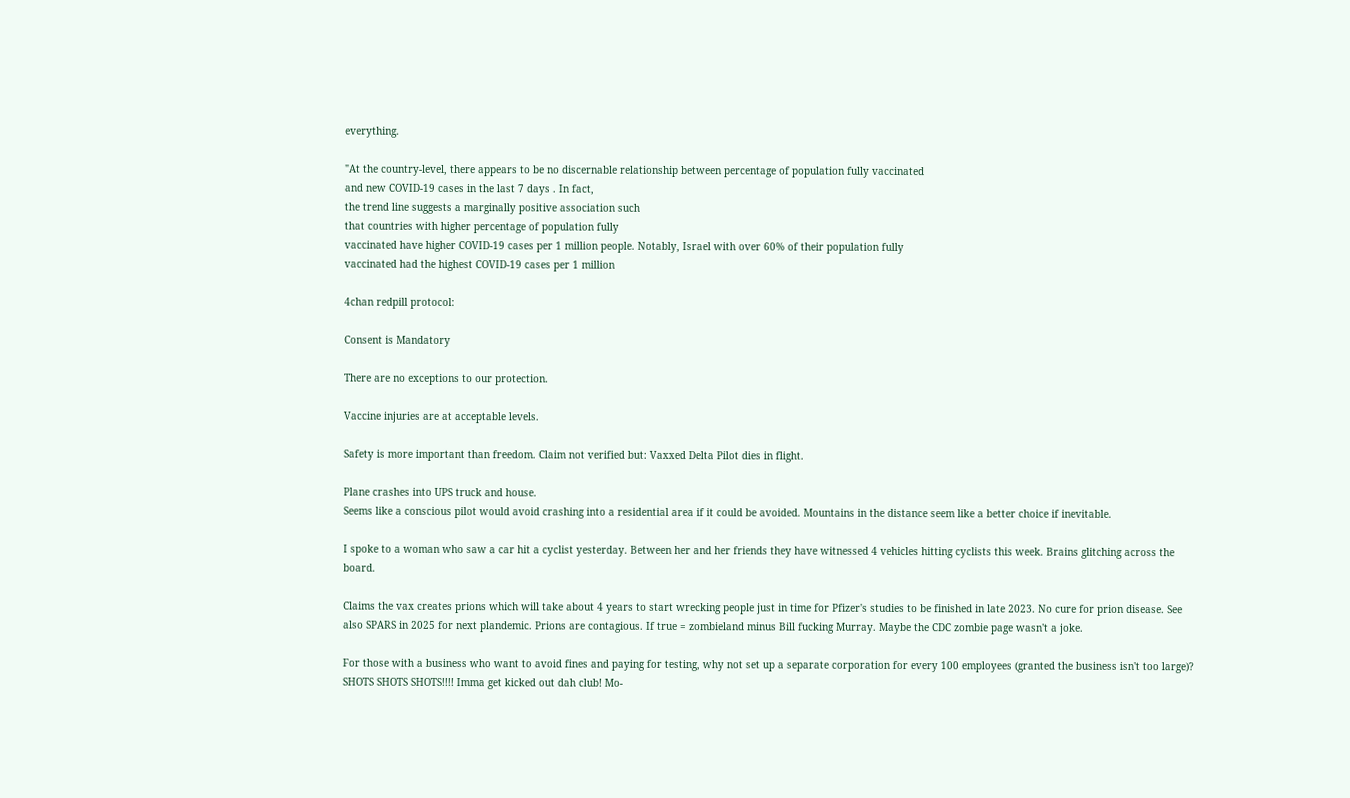everything.

"At the country-level, there appears to be no discernable relationship between percentage of population fully vaccinated
and new COVID-19 cases in the last 7 days . In fact,
the trend line suggests a marginally positive association such
that countries with higher percentage of population fully
vaccinated have higher COVID-19 cases per 1 million people. Notably, Israel with over 60% of their population fully
vaccinated had the highest COVID-19 cases per 1 million

4chan redpill protocol:

Consent is Mandatory

There are no exceptions to our protection.

Vaccine injuries are at acceptable levels.

Safety is more important than freedom. Claim not verified but: Vaxxed Delta Pilot dies in flight.

Plane crashes into UPS truck and house.
Seems like a conscious pilot would avoid crashing into a residential area if it could be avoided. Mountains in the distance seem like a better choice if inevitable.

I spoke to a woman who saw a car hit a cyclist yesterday. Between her and her friends they have witnessed 4 vehicles hitting cyclists this week. Brains glitching across the board.

Claims the vax creates prions which will take about 4 years to start wrecking people just in time for Pfizer's studies to be finished in late 2023. No cure for prion disease. See also SPARS in 2025 for next plandemic. Prions are contagious. If true = zombieland minus Bill fucking Murray. Maybe the CDC zombie page wasn't a joke.

For those with a business who want to avoid fines and paying for testing, why not set up a separate corporation for every 100 employees (granted the business isn't too large)? SHOTS SHOTS SHOTS!!!! Imma get kicked out dah club! Mo-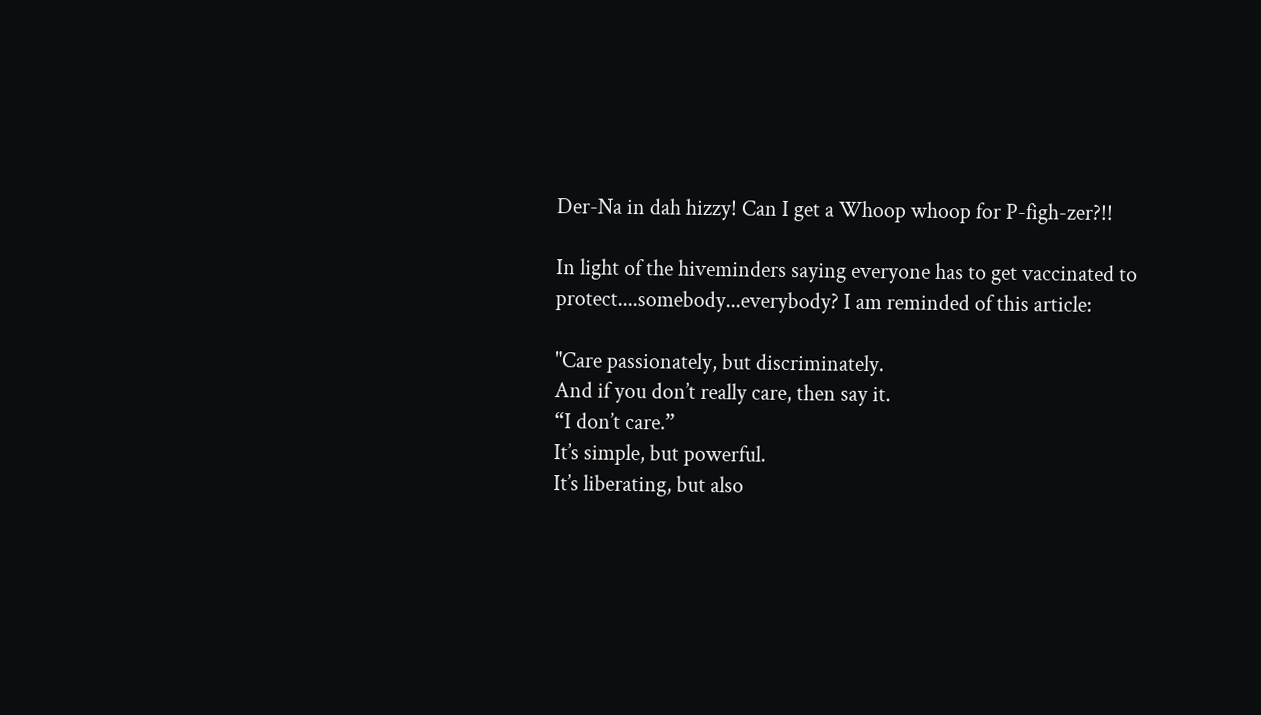Der-Na in dah hizzy! Can I get a Whoop whoop for P-figh-zer?!!

In light of the hiveminders saying everyone has to get vaccinated to protect....somebody...everybody? I am reminded of this article:

"Care passionately, but discriminately.
And if you don’t really care, then say it.
“I don’t care.”
It’s simple, but powerful.
It’s liberating, but also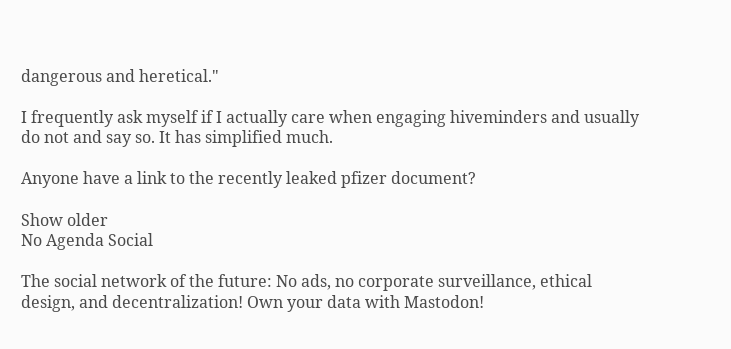dangerous and heretical."

I frequently ask myself if I actually care when engaging hiveminders and usually do not and say so. It has simplified much.

Anyone have a link to the recently leaked pfizer document?

Show older
No Agenda Social

The social network of the future: No ads, no corporate surveillance, ethical design, and decentralization! Own your data with Mastodon!